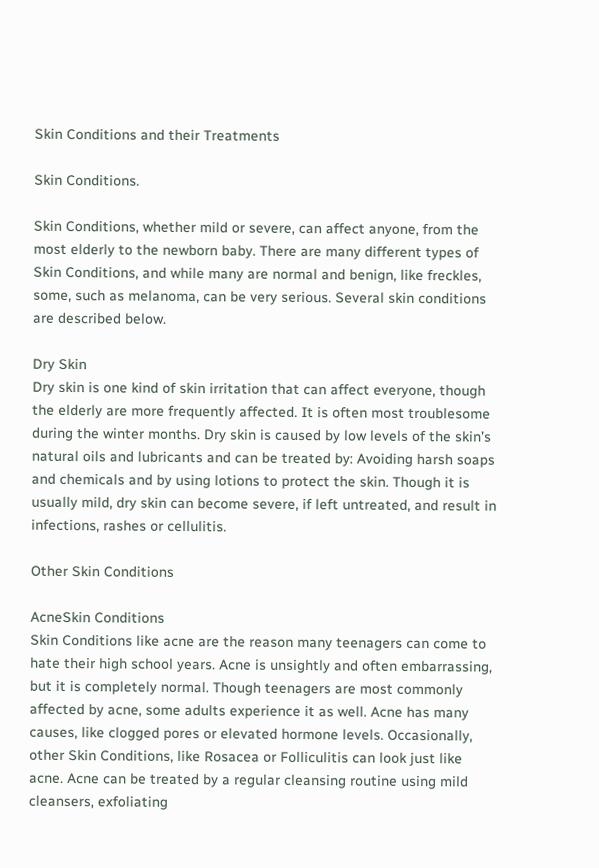Skin Conditions and their Treatments

Skin Conditions.

Skin Conditions, whether mild or severe, can affect anyone, from the most elderly to the newborn baby. There are many different types of Skin Conditions, and while many are normal and benign, like freckles, some, such as melanoma, can be very serious. Several skin conditions are described below.

Dry Skin
Dry skin is one kind of skin irritation that can affect everyone, though the elderly are more frequently affected. It is often most troublesome during the winter months. Dry skin is caused by low levels of the skin’s natural oils and lubricants and can be treated by: Avoiding harsh soaps and chemicals and by using lotions to protect the skin. Though it is usually mild, dry skin can become severe, if left untreated, and result in infections, rashes or cellulitis.

Other Skin Conditions

AcneSkin Conditions
Skin Conditions like acne are the reason many teenagers can come to hate their high school years. Acne is unsightly and often embarrassing, but it is completely normal. Though teenagers are most commonly affected by acne, some adults experience it as well. Acne has many causes, like clogged pores or elevated hormone levels. Occasionally, other Skin Conditions, like Rosacea or Folliculitis can look just like acne. Acne can be treated by a regular cleansing routine using mild cleansers, exfoliating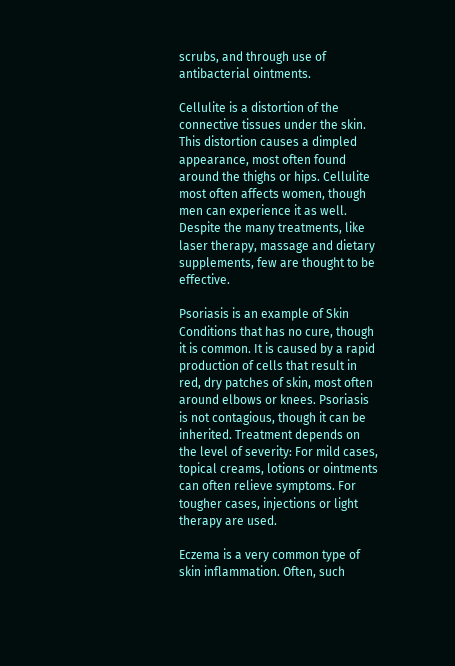scrubs, and through use of antibacterial ointments.

Cellulite is a distortion of the connective tissues under the skin. This distortion causes a dimpled appearance, most often found around the thighs or hips. Cellulite most often affects women, though men can experience it as well. Despite the many treatments, like laser therapy, massage and dietary supplements, few are thought to be effective.

Psoriasis is an example of Skin Conditions that has no cure, though it is common. It is caused by a rapid production of cells that result in red, dry patches of skin, most often around elbows or knees. Psoriasis is not contagious, though it can be inherited. Treatment depends on the level of severity: For mild cases, topical creams, lotions or ointments can often relieve symptoms. For tougher cases, injections or light therapy are used.

Eczema is a very common type of skin inflammation. Often, such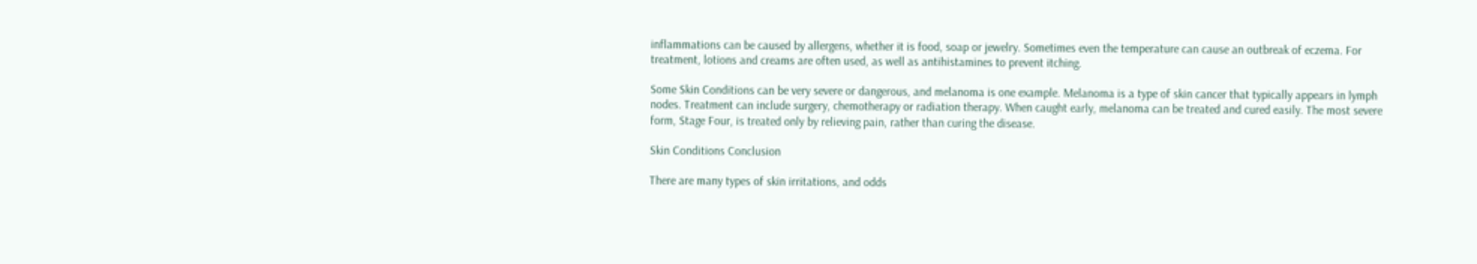inflammations can be caused by allergens, whether it is food, soap or jewelry. Sometimes even the temperature can cause an outbreak of eczema. For treatment, lotions and creams are often used, as well as antihistamines to prevent itching.

Some Skin Conditions can be very severe or dangerous, and melanoma is one example. Melanoma is a type of skin cancer that typically appears in lymph nodes. Treatment can include surgery, chemotherapy or radiation therapy. When caught early, melanoma can be treated and cured easily. The most severe form, Stage Four, is treated only by relieving pain, rather than curing the disease.

Skin Conditions Conclusion

There are many types of skin irritations, and odds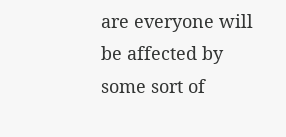are everyone will be affected by some sort of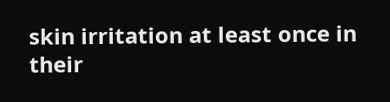skin irritation at least once in their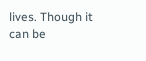lives. Though it can be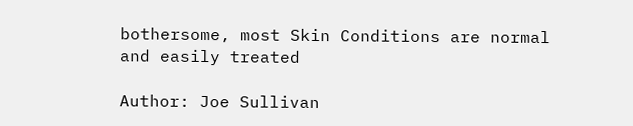bothersome, most Skin Conditions are normal and easily treated

Author: Joe Sullivan